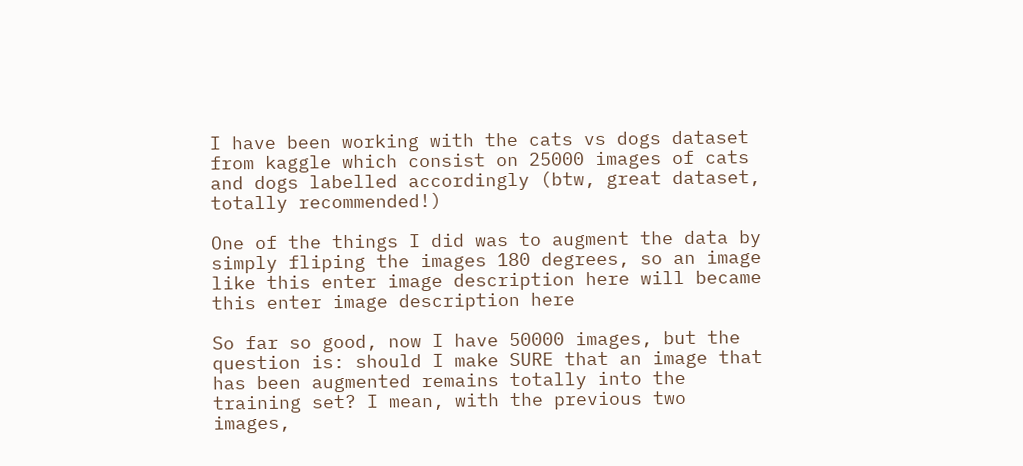I have been working with the cats vs dogs dataset from kaggle which consist on 25000 images of cats and dogs labelled accordingly (btw, great dataset, totally recommended!)

One of the things I did was to augment the data by simply fliping the images 180 degrees, so an image like this enter image description here will became this enter image description here

So far so good, now I have 50000 images, but the question is: should I make SURE that an image that has been augmented remains totally into the training set? I mean, with the previous two images,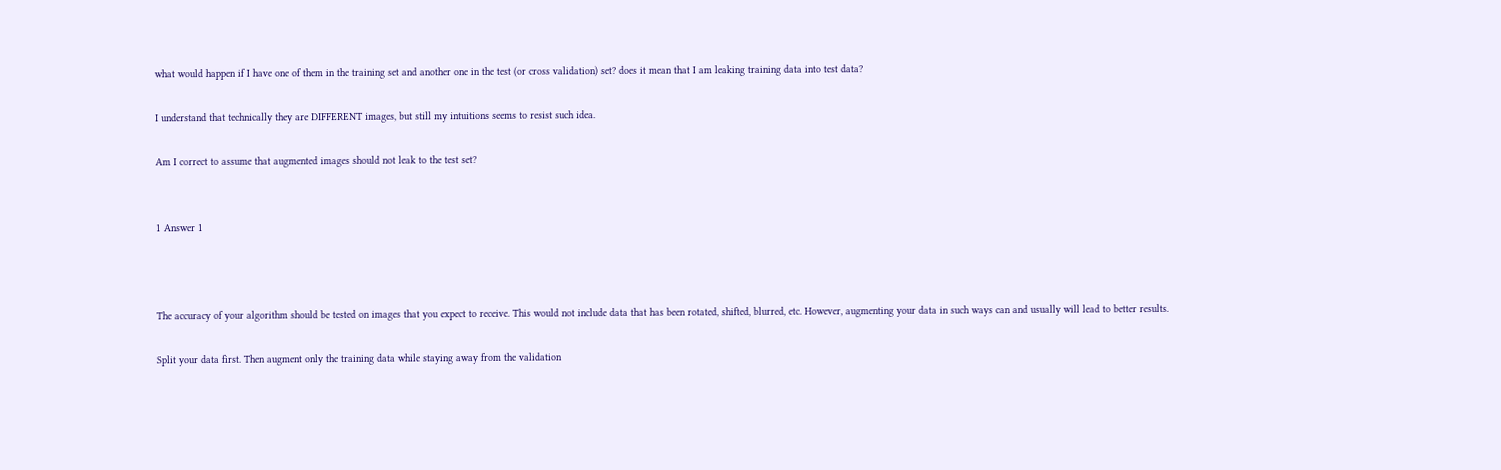what would happen if I have one of them in the training set and another one in the test (or cross validation) set? does it mean that I am leaking training data into test data?

I understand that technically they are DIFFERENT images, but still my intuitions seems to resist such idea.

Am I correct to assume that augmented images should not leak to the test set?


1 Answer 1



The accuracy of your algorithm should be tested on images that you expect to receive. This would not include data that has been rotated, shifted, blurred, etc. However, augmenting your data in such ways can and usually will lead to better results.

Split your data first. Then augment only the training data while staying away from the validation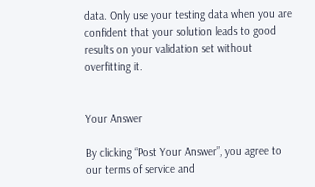data. Only use your testing data when you are confident that your solution leads to good results on your validation set without overfitting it.


Your Answer

By clicking “Post Your Answer”, you agree to our terms of service and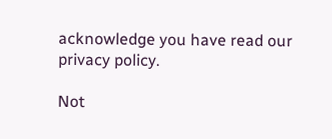acknowledge you have read our privacy policy.

Not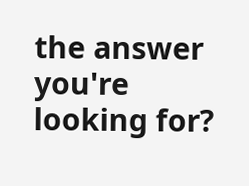the answer you're looking for?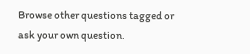Browse other questions tagged or ask your own question.